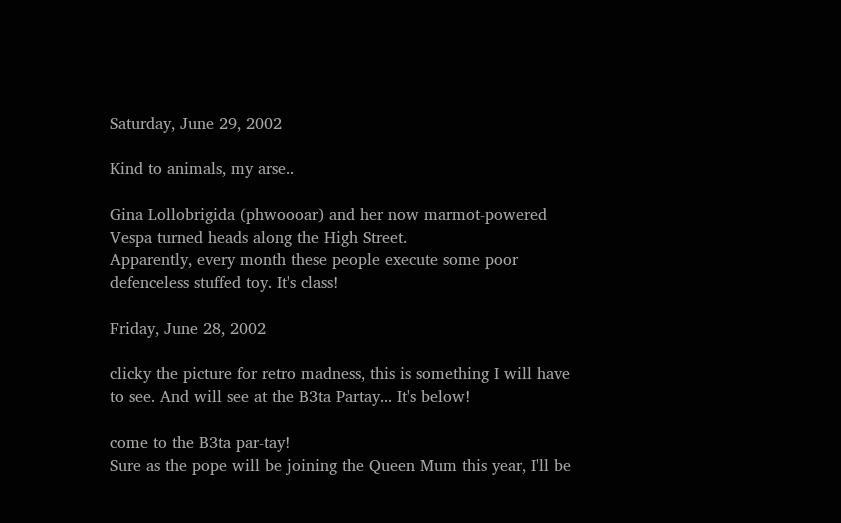Saturday, June 29, 2002

Kind to animals, my arse..

Gina Lollobrigida (phwoooar) and her now marmot-powered Vespa turned heads along the High Street.
Apparently, every month these people execute some poor defenceless stuffed toy. It's class!

Friday, June 28, 2002

clicky the picture for retro madness, this is something I will have to see. And will see at the B3ta Partay... It's below!

come to the B3ta par-tay!
Sure as the pope will be joining the Queen Mum this year, I'll be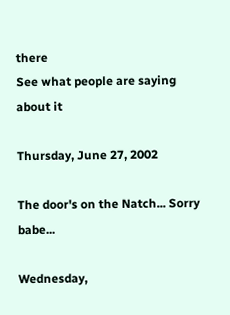there
See what people are saying about it

Thursday, June 27, 2002

The door's on the Natch... Sorry babe...

Wednesday,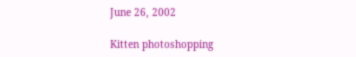June 26, 2002

Kitten photoshopping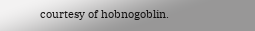courtesy of hobnogoblin.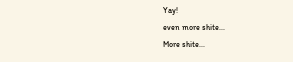Yay!
even more shite...
More shite...